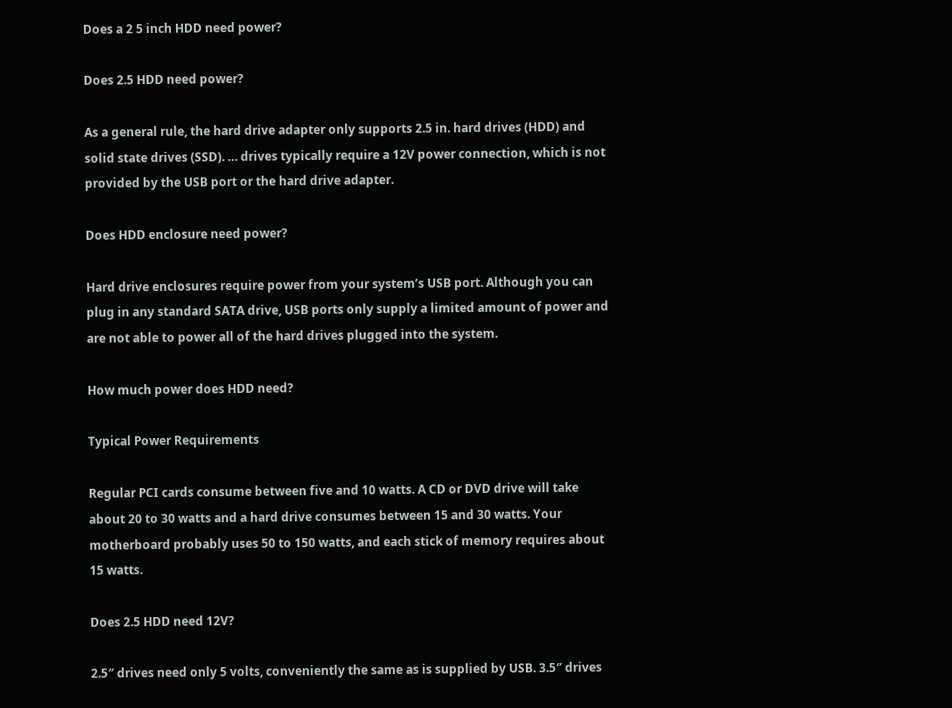Does a 2 5 inch HDD need power?

Does 2.5 HDD need power?

As a general rule, the hard drive adapter only supports 2.5 in. hard drives (HDD) and solid state drives (SSD). … drives typically require a 12V power connection, which is not provided by the USB port or the hard drive adapter.

Does HDD enclosure need power?

Hard drive enclosures require power from your system’s USB port. Although you can plug in any standard SATA drive, USB ports only supply a limited amount of power and are not able to power all of the hard drives plugged into the system.

How much power does HDD need?

Typical Power Requirements

Regular PCI cards consume between five and 10 watts. A CD or DVD drive will take about 20 to 30 watts and a hard drive consumes between 15 and 30 watts. Your motherboard probably uses 50 to 150 watts, and each stick of memory requires about 15 watts.

Does 2.5 HDD need 12V?

2.5″ drives need only 5 volts, conveniently the same as is supplied by USB. 3.5″ drives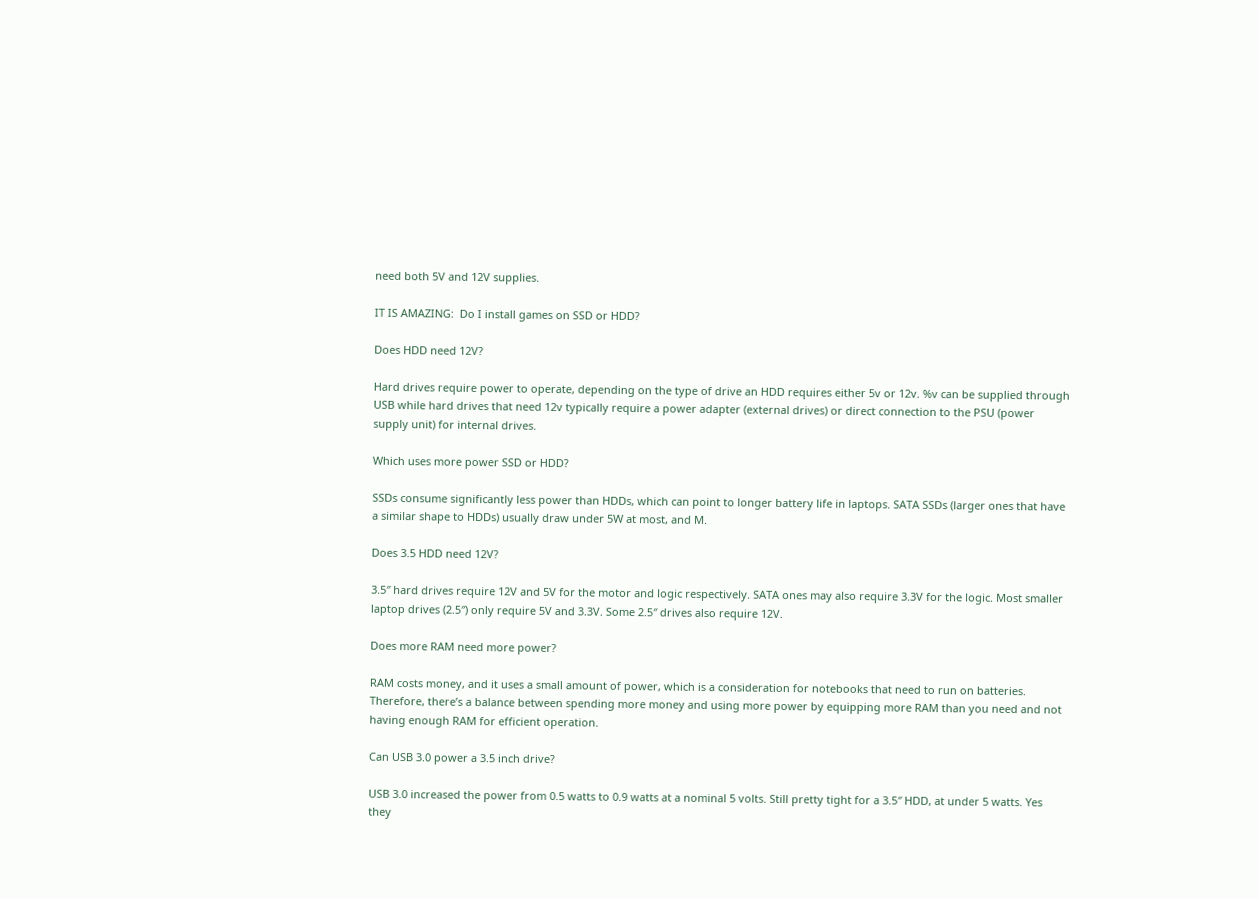need both 5V and 12V supplies.

IT IS AMAZING:  Do I install games on SSD or HDD?

Does HDD need 12V?

Hard drives require power to operate, depending on the type of drive an HDD requires either 5v or 12v. %v can be supplied through USB while hard drives that need 12v typically require a power adapter (external drives) or direct connection to the PSU (power supply unit) for internal drives.

Which uses more power SSD or HDD?

SSDs consume significantly less power than HDDs, which can point to longer battery life in laptops. SATA SSDs (larger ones that have a similar shape to HDDs) usually draw under 5W at most, and M.

Does 3.5 HDD need 12V?

3.5″ hard drives require 12V and 5V for the motor and logic respectively. SATA ones may also require 3.3V for the logic. Most smaller laptop drives (2.5″) only require 5V and 3.3V. Some 2.5″ drives also require 12V.

Does more RAM need more power?

RAM costs money, and it uses a small amount of power, which is a consideration for notebooks that need to run on batteries. Therefore, there’s a balance between spending more money and using more power by equipping more RAM than you need and not having enough RAM for efficient operation.

Can USB 3.0 power a 3.5 inch drive?

USB 3.0 increased the power from 0.5 watts to 0.9 watts at a nominal 5 volts. Still pretty tight for a 3.5″ HDD, at under 5 watts. Yes they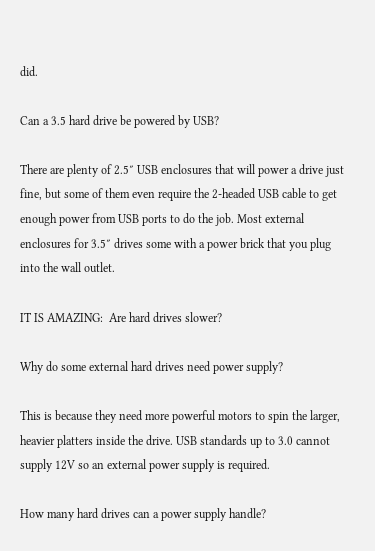did.

Can a 3.5 hard drive be powered by USB?

There are plenty of 2.5″ USB enclosures that will power a drive just fine, but some of them even require the 2-headed USB cable to get enough power from USB ports to do the job. Most external enclosures for 3.5″ drives some with a power brick that you plug into the wall outlet.

IT IS AMAZING:  Are hard drives slower?

Why do some external hard drives need power supply?

This is because they need more powerful motors to spin the larger, heavier platters inside the drive. USB standards up to 3.0 cannot supply 12V so an external power supply is required.

How many hard drives can a power supply handle?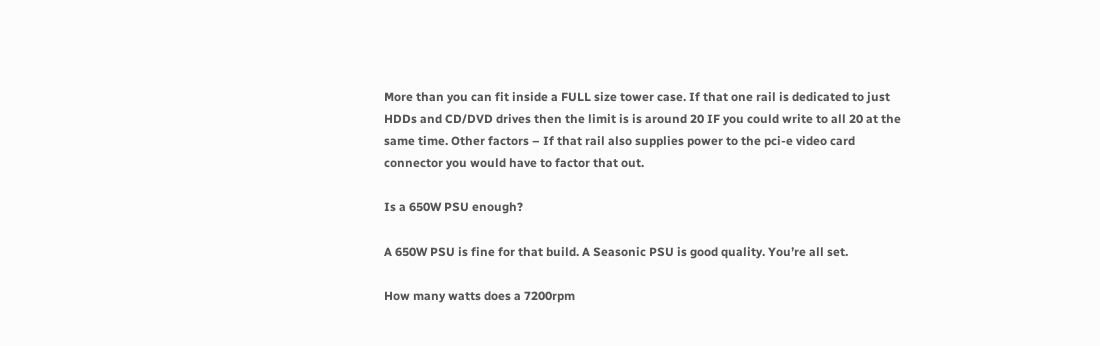More than you can fit inside a FULL size tower case. If that one rail is dedicated to just HDDs and CD/DVD drives then the limit is is around 20 IF you could write to all 20 at the same time. Other factors – If that rail also supplies power to the pci-e video card connector you would have to factor that out.

Is a 650W PSU enough?

A 650W PSU is fine for that build. A Seasonic PSU is good quality. You’re all set.

How many watts does a 7200rpm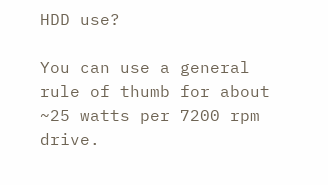HDD use?

You can use a general rule of thumb for about ~25 watts per 7200 rpm drive.